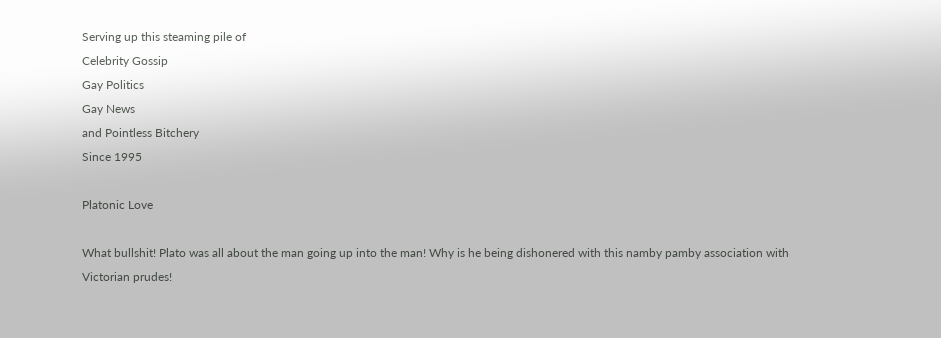Serving up this steaming pile of
Celebrity Gossip
Gay Politics
Gay News
and Pointless Bitchery
Since 1995

Platonic Love

What bullshit! Plato was all about the man going up into the man! Why is he being dishonered with this namby pamby association with Victorian prudes!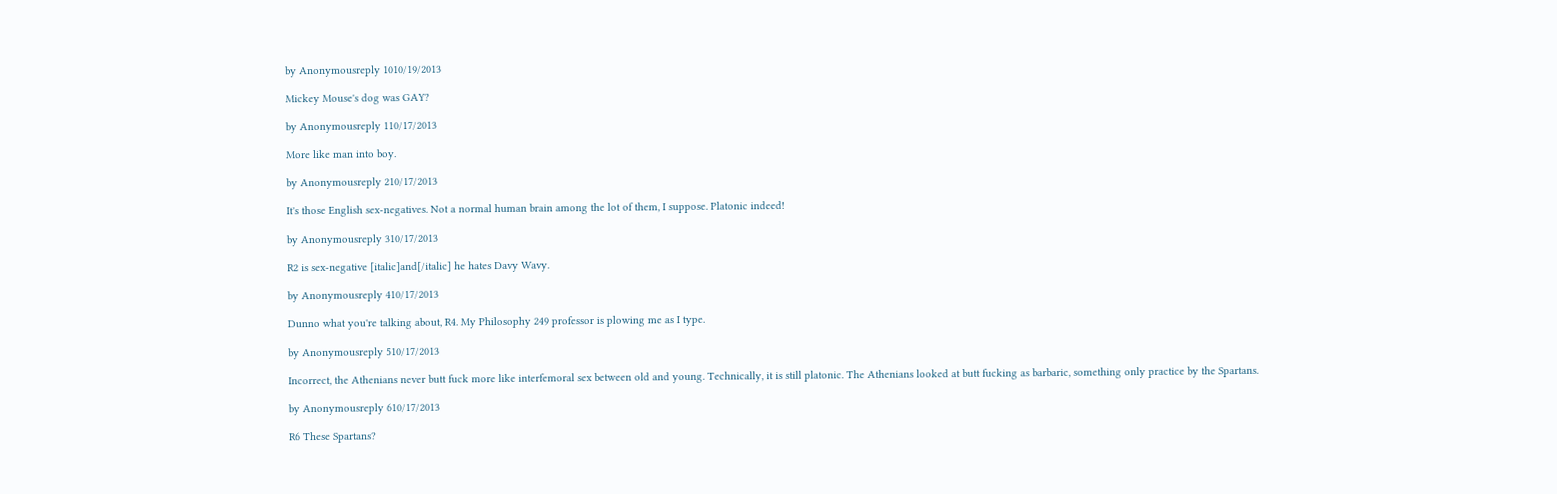by Anonymousreply 1010/19/2013

Mickey Mouse's dog was GAY?

by Anonymousreply 110/17/2013

More like man into boy.

by Anonymousreply 210/17/2013

It's those English sex-negatives. Not a normal human brain among the lot of them, I suppose. Platonic indeed!

by Anonymousreply 310/17/2013

R2 is sex-negative [italic]and[/italic] he hates Davy Wavy.

by Anonymousreply 410/17/2013

Dunno what you're talking about, R4. My Philosophy 249 professor is plowing me as I type.

by Anonymousreply 510/17/2013

Incorrect, the Athenians never butt fuck more like interfemoral sex between old and young. Technically, it is still platonic. The Athenians looked at butt fucking as barbaric, something only practice by the Spartans.

by Anonymousreply 610/17/2013

R6 These Spartans?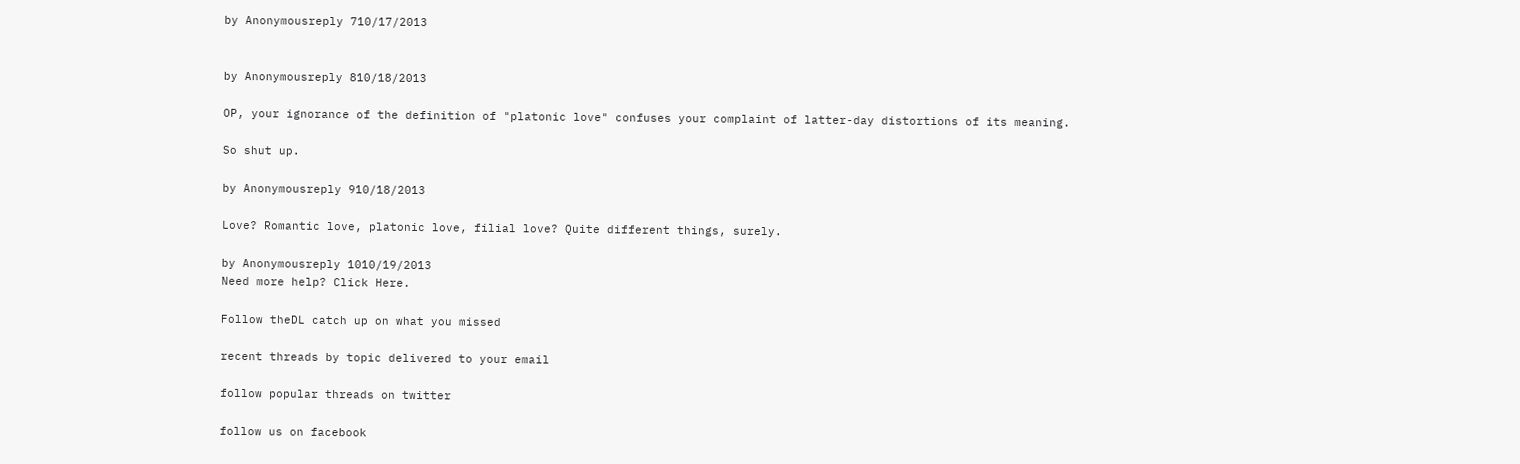by Anonymousreply 710/17/2013


by Anonymousreply 810/18/2013

OP, your ignorance of the definition of "platonic love" confuses your complaint of latter-day distortions of its meaning.

So shut up.

by Anonymousreply 910/18/2013

Love? Romantic love, platonic love, filial love? Quite different things, surely.

by Anonymousreply 1010/19/2013
Need more help? Click Here.

Follow theDL catch up on what you missed

recent threads by topic delivered to your email

follow popular threads on twitter

follow us on facebook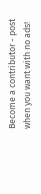Become a contributor - post when you want with no ads!